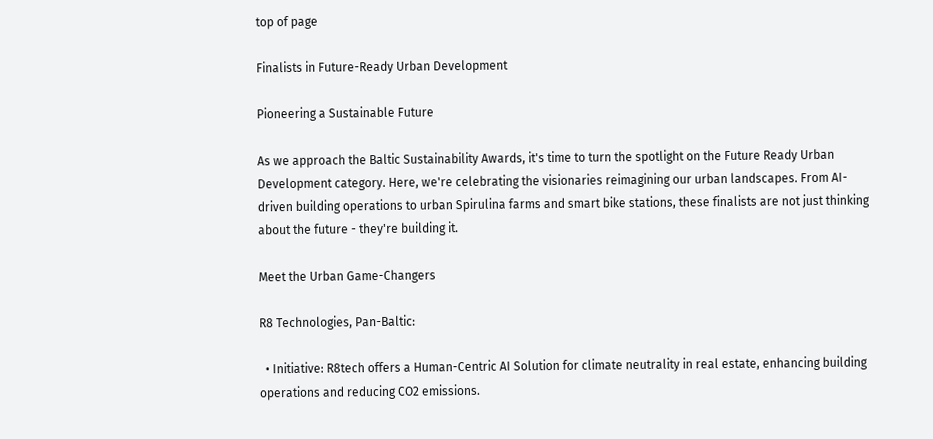top of page

Finalists in Future-Ready Urban Development

Pioneering a Sustainable Future

As we approach the Baltic Sustainability Awards, it's time to turn the spotlight on the Future Ready Urban Development category. Here, we're celebrating the visionaries reimagining our urban landscapes. From AI-driven building operations to urban Spirulina farms and smart bike stations, these finalists are not just thinking about the future - they're building it.

Meet the Urban Game-Changers

R8 Technologies, Pan-Baltic:

  • Initiative: R8tech offers a Human-Centric AI Solution for climate neutrality in real estate, enhancing building operations and reducing CO2 emissions.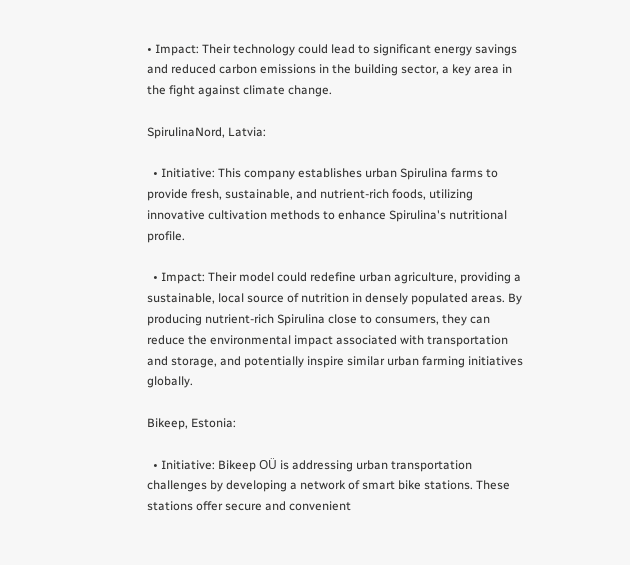• Impact: Their technology could lead to significant energy savings and reduced carbon emissions in the building sector, a key area in the fight against climate change.

SpirulinaNord, Latvia:

  • Initiative: This company establishes urban Spirulina farms to provide fresh, sustainable, and nutrient-rich foods, utilizing innovative cultivation methods to enhance Spirulina's nutritional profile.

  • Impact: Their model could redefine urban agriculture, providing a sustainable, local source of nutrition in densely populated areas. By producing nutrient-rich Spirulina close to consumers, they can reduce the environmental impact associated with transportation and storage, and potentially inspire similar urban farming initiatives globally.

Bikeep, Estonia:

  • Initiative: Bikeep OÜ is addressing urban transportation challenges by developing a network of smart bike stations. These stations offer secure and convenient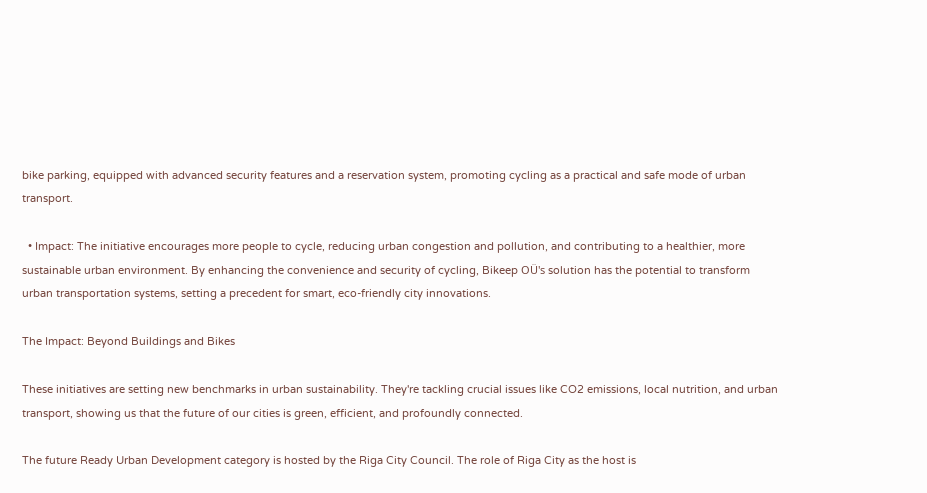bike parking, equipped with advanced security features and a reservation system, promoting cycling as a practical and safe mode of urban transport.

  • Impact: The initiative encourages more people to cycle, reducing urban congestion and pollution, and contributing to a healthier, more sustainable urban environment. By enhancing the convenience and security of cycling, Bikeep OÜ's solution has the potential to transform urban transportation systems, setting a precedent for smart, eco-friendly city innovations.

The Impact: Beyond Buildings and Bikes

These initiatives are setting new benchmarks in urban sustainability. They're tackling crucial issues like CO2 emissions, local nutrition, and urban transport, showing us that the future of our cities is green, efficient, and profoundly connected.

The future Ready Urban Development category is hosted by the Riga City Council. The role of Riga City as the host is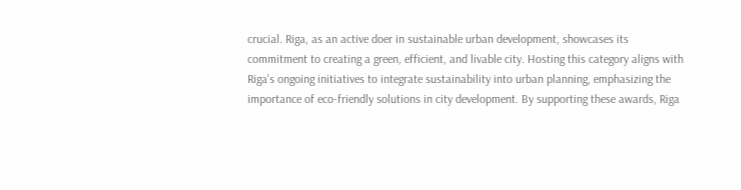crucial. Riga, as an active doer in sustainable urban development, showcases its commitment to creating a green, efficient, and livable city. Hosting this category aligns with Riga's ongoing initiatives to integrate sustainability into urban planning, emphasizing the importance of eco-friendly solutions in city development. By supporting these awards, Riga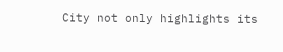City not only highlights its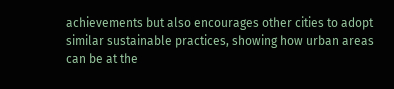achievements but also encourages other cities to adopt similar sustainable practices, showing how urban areas can be at the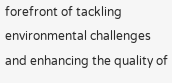forefront of tackling environmental challenges and enhancing the quality of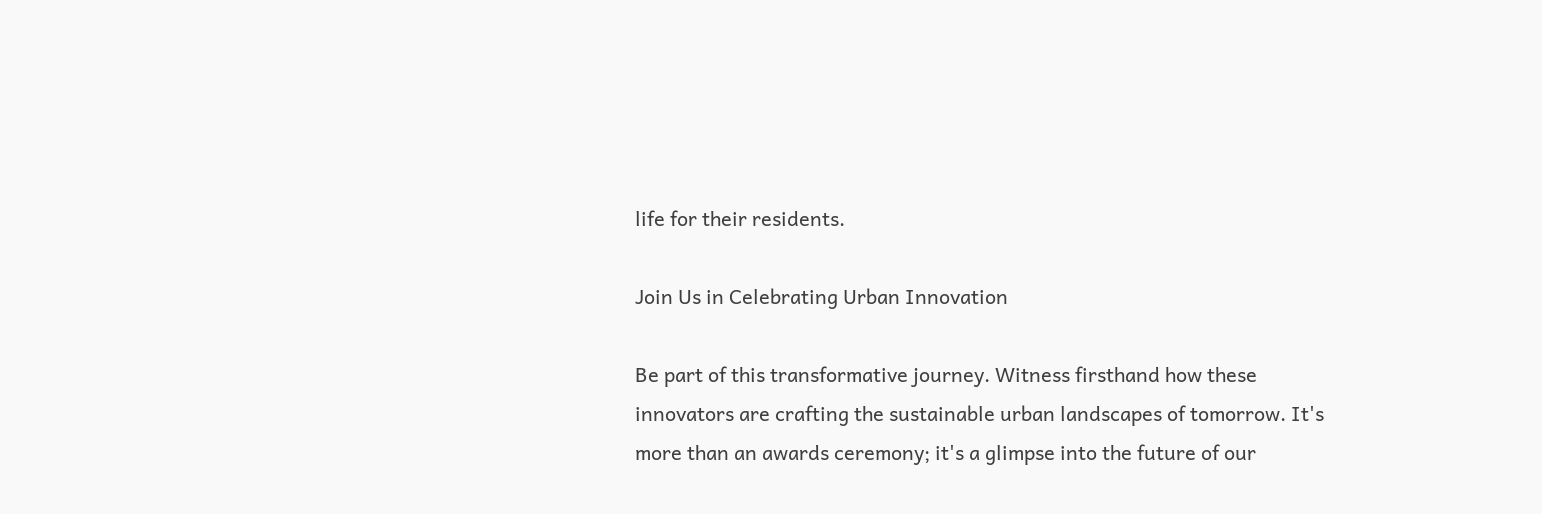life for their residents.

Join Us in Celebrating Urban Innovation

Be part of this transformative journey. Witness firsthand how these innovators are crafting the sustainable urban landscapes of tomorrow. It's more than an awards ceremony; it's a glimpse into the future of our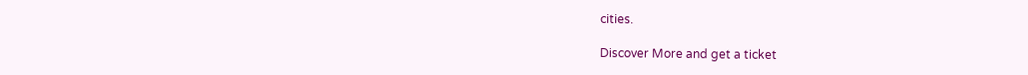cities.

Discover More and get a ticket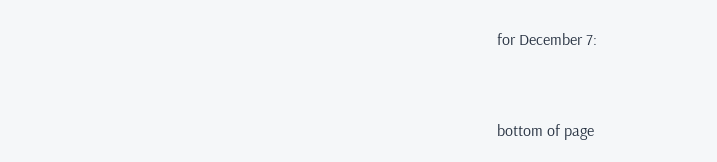for December 7:



bottom of page